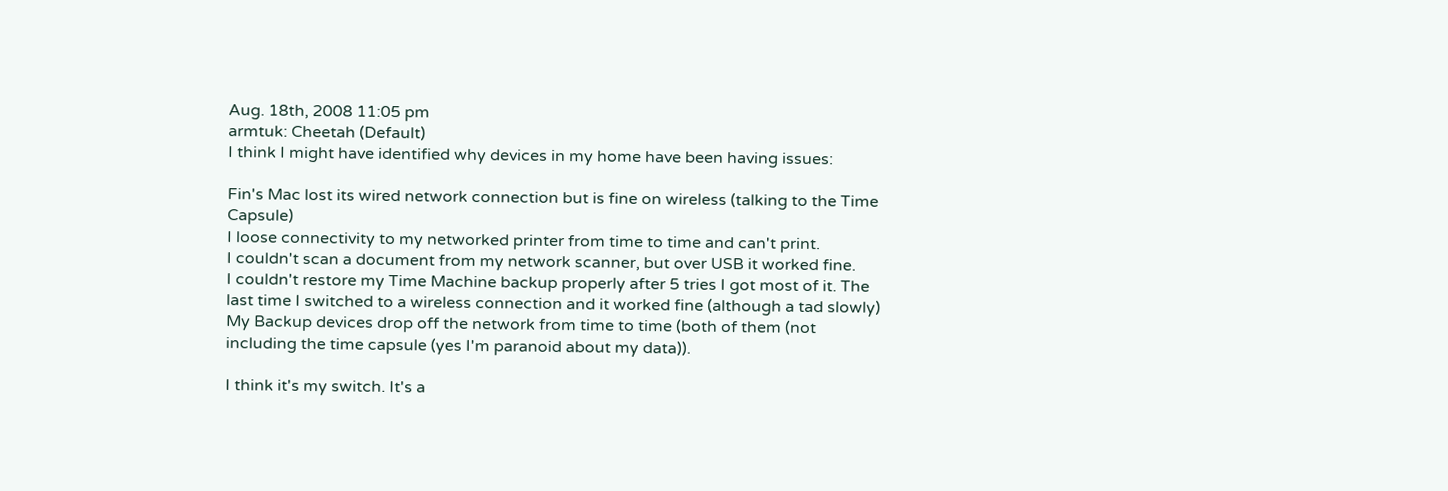Aug. 18th, 2008 11:05 pm
armtuk: Cheetah (Default)
I think I might have identified why devices in my home have been having issues:

Fin's Mac lost its wired network connection but is fine on wireless (talking to the Time Capsule)
I loose connectivity to my networked printer from time to time and can't print.
I couldn't scan a document from my network scanner, but over USB it worked fine.
I couldn't restore my Time Machine backup properly after 5 tries I got most of it. The last time I switched to a wireless connection and it worked fine (although a tad slowly)
My Backup devices drop off the network from time to time (both of them (not including the time capsule (yes I'm paranoid about my data)).

I think it's my switch. It's a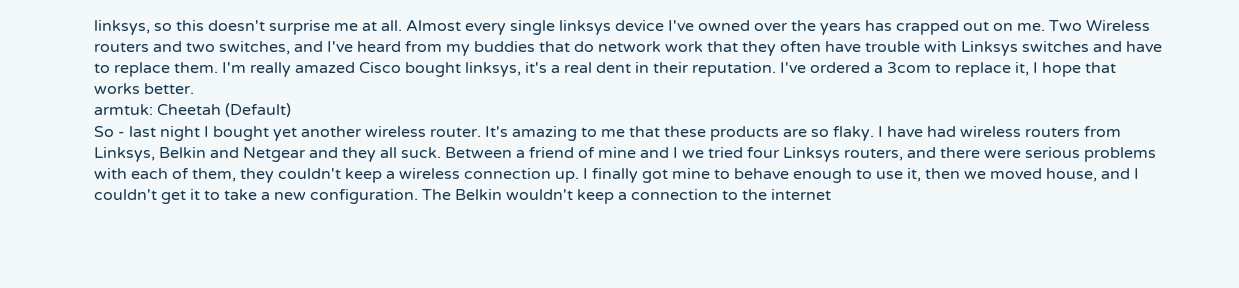linksys, so this doesn't surprise me at all. Almost every single linksys device I've owned over the years has crapped out on me. Two Wireless routers and two switches, and I've heard from my buddies that do network work that they often have trouble with Linksys switches and have to replace them. I'm really amazed Cisco bought linksys, it's a real dent in their reputation. I've ordered a 3com to replace it, I hope that works better.
armtuk: Cheetah (Default)
So - last night I bought yet another wireless router. It's amazing to me that these products are so flaky. I have had wireless routers from Linksys, Belkin and Netgear and they all suck. Between a friend of mine and I we tried four Linksys routers, and there were serious problems with each of them, they couldn't keep a wireless connection up. I finally got mine to behave enough to use it, then we moved house, and I couldn't get it to take a new configuration. The Belkin wouldn't keep a connection to the internet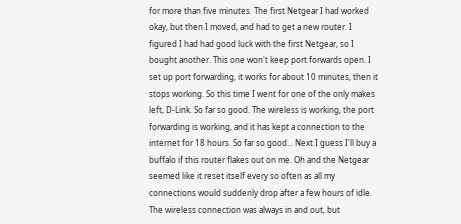for more than five minutes. The first Netgear I had worked okay, but then I moved, and had to get a new router. I figured I had had good luck with the first Netgear, so I bought another. This one won't keep port forwards open. I set up port forwarding, it works for about 10 minutes, then it stops working. So this time I went for one of the only makes left, D-Link. So far so good. The wireless is working, the port forwarding is working, and it has kept a connection to the internet for 18 hours. So far so good... Next I guess I'll buy a buffalo if this router flakes out on me. Oh and the Netgear seemed like it reset itself every so often as all my connections would suddenly drop after a few hours of idle. The wireless connection was always in and out, but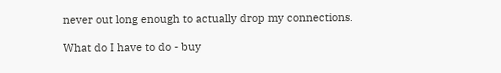never out long enough to actually drop my connections.

What do I have to do - buy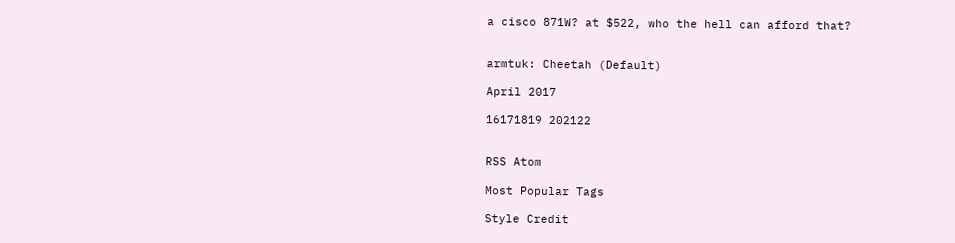a cisco 871W? at $522, who the hell can afford that?


armtuk: Cheetah (Default)

April 2017

16171819 202122


RSS Atom

Most Popular Tags

Style Credit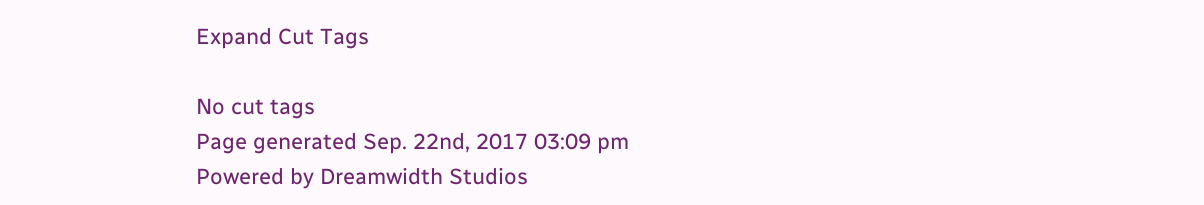Expand Cut Tags

No cut tags
Page generated Sep. 22nd, 2017 03:09 pm
Powered by Dreamwidth Studios